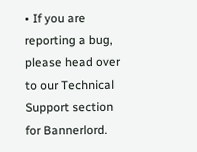• If you are reporting a bug, please head over to our Technical Support section for Bannerlord.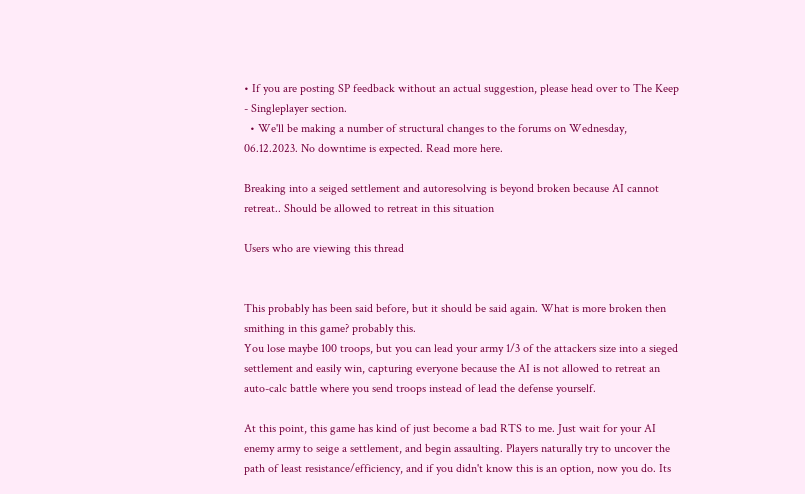• If you are posting SP feedback without an actual suggestion, please head over to The Keep - Singleplayer section.
  • We'll be making a number of structural changes to the forums on Wednesday, 06.12.2023. No downtime is expected. Read more here.

Breaking into a seiged settlement and autoresolving is beyond broken because AI cannot retreat.. Should be allowed to retreat in this situation

Users who are viewing this thread


This probably has been said before, but it should be said again. What is more broken then smithing in this game? probably this.
You lose maybe 100 troops, but you can lead your army 1/3 of the attackers size into a sieged settlement and easily win, capturing everyone because the AI is not allowed to retreat an auto-calc battle where you send troops instead of lead the defense yourself.

At this point, this game has kind of just become a bad RTS to me. Just wait for your AI enemy army to seige a settlement, and begin assaulting. Players naturally try to uncover the path of least resistance/efficiency, and if you didn't know this is an option, now you do. Its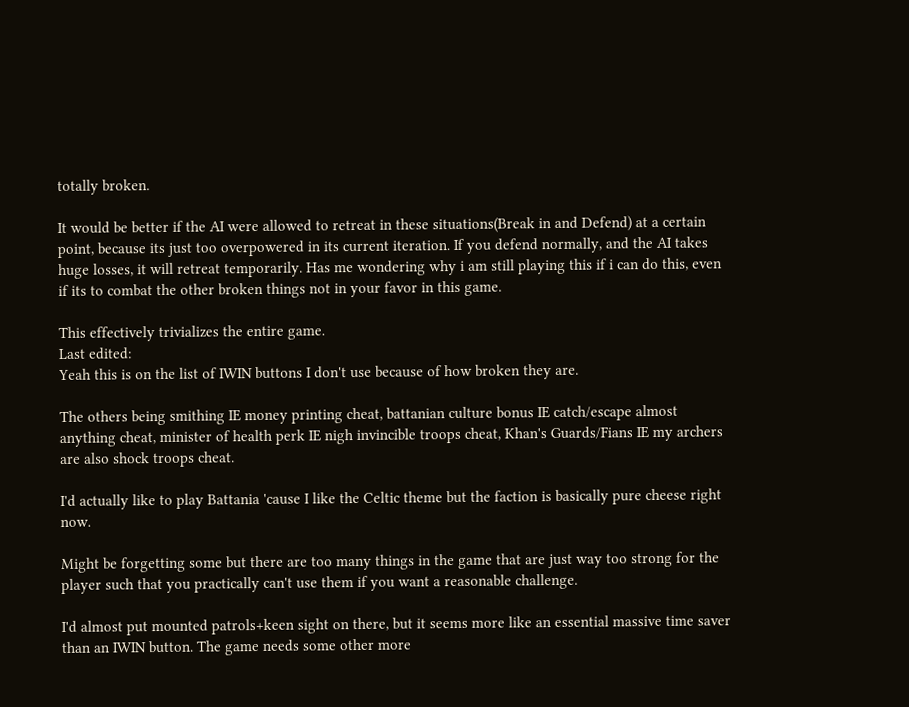totally broken.

It would be better if the AI were allowed to retreat in these situations(Break in and Defend) at a certain point, because its just too overpowered in its current iteration. If you defend normally, and the AI takes huge losses, it will retreat temporarily. Has me wondering why i am still playing this if i can do this, even if its to combat the other broken things not in your favor in this game.

This effectively trivializes the entire game.
Last edited:
Yeah this is on the list of IWIN buttons I don't use because of how broken they are.

The others being smithing IE money printing cheat, battanian culture bonus IE catch/escape almost anything cheat, minister of health perk IE nigh invincible troops cheat, Khan's Guards/Fians IE my archers are also shock troops cheat.

I'd actually like to play Battania 'cause I like the Celtic theme but the faction is basically pure cheese right now.

Might be forgetting some but there are too many things in the game that are just way too strong for the player such that you practically can't use them if you want a reasonable challenge.

I'd almost put mounted patrols+keen sight on there, but it seems more like an essential massive time saver than an IWIN button. The game needs some other more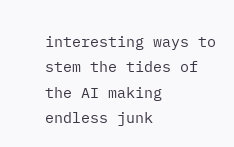interesting ways to stem the tides of the AI making endless junk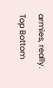armies, really.
Top Bottom